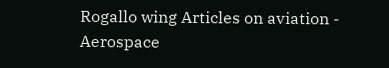Rogallo wing Articles on aviation - Aerospace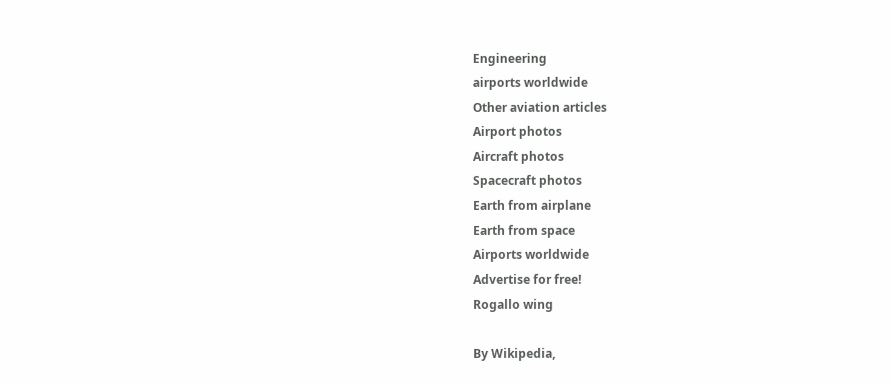Engineering
airports worldwide
Other aviation articles
Airport photos
Aircraft photos
Spacecraft photos
Earth from airplane
Earth from space
Airports worldwide
Advertise for free!
Rogallo wing

By Wikipedia,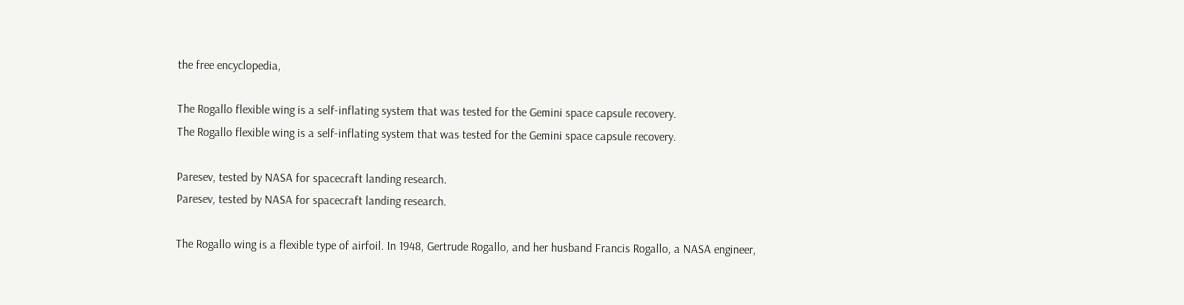the free encyclopedia,

The Rogallo flexible wing is a self-inflating system that was tested for the Gemini space capsule recovery.
The Rogallo flexible wing is a self-inflating system that was tested for the Gemini space capsule recovery.

Paresev, tested by NASA for spacecraft landing research.
Paresev, tested by NASA for spacecraft landing research.

The Rogallo wing is a flexible type of airfoil. In 1948, Gertrude Rogallo, and her husband Francis Rogallo, a NASA engineer,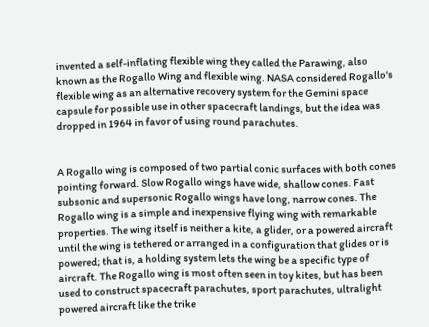invented a self-inflating flexible wing they called the Parawing, also known as the Rogallo Wing and flexible wing. NASA considered Rogallo's flexible wing as an alternative recovery system for the Gemini space capsule for possible use in other spacecraft landings, but the idea was dropped in 1964 in favor of using round parachutes.


A Rogallo wing is composed of two partial conic surfaces with both cones pointing forward. Slow Rogallo wings have wide, shallow cones. Fast subsonic and supersonic Rogallo wings have long, narrow cones. The Rogallo wing is a simple and inexpensive flying wing with remarkable properties. The wing itself is neither a kite, a glider, or a powered aircraft until the wing is tethered or arranged in a configuration that glides or is powered; that is, a holding system lets the wing be a specific type of aircraft. The Rogallo wing is most often seen in toy kites, but has been used to construct spacecraft parachutes, sport parachutes, ultralight powered aircraft like the trike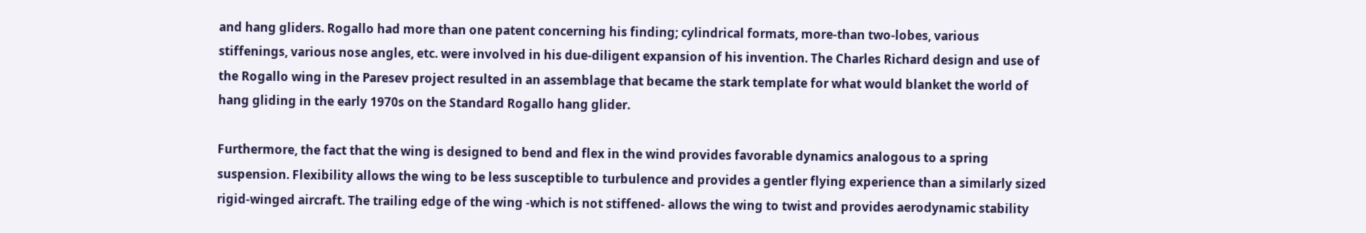and hang gliders. Rogallo had more than one patent concerning his finding; cylindrical formats, more-than two-lobes, various stiffenings, various nose angles, etc. were involved in his due-diligent expansion of his invention. The Charles Richard design and use of the Rogallo wing in the Paresev project resulted in an assemblage that became the stark template for what would blanket the world of hang gliding in the early 1970s on the Standard Rogallo hang glider.

Furthermore, the fact that the wing is designed to bend and flex in the wind provides favorable dynamics analogous to a spring suspension. Flexibility allows the wing to be less susceptible to turbulence and provides a gentler flying experience than a similarly sized rigid-winged aircraft. The trailing edge of the wing -which is not stiffened- allows the wing to twist and provides aerodynamic stability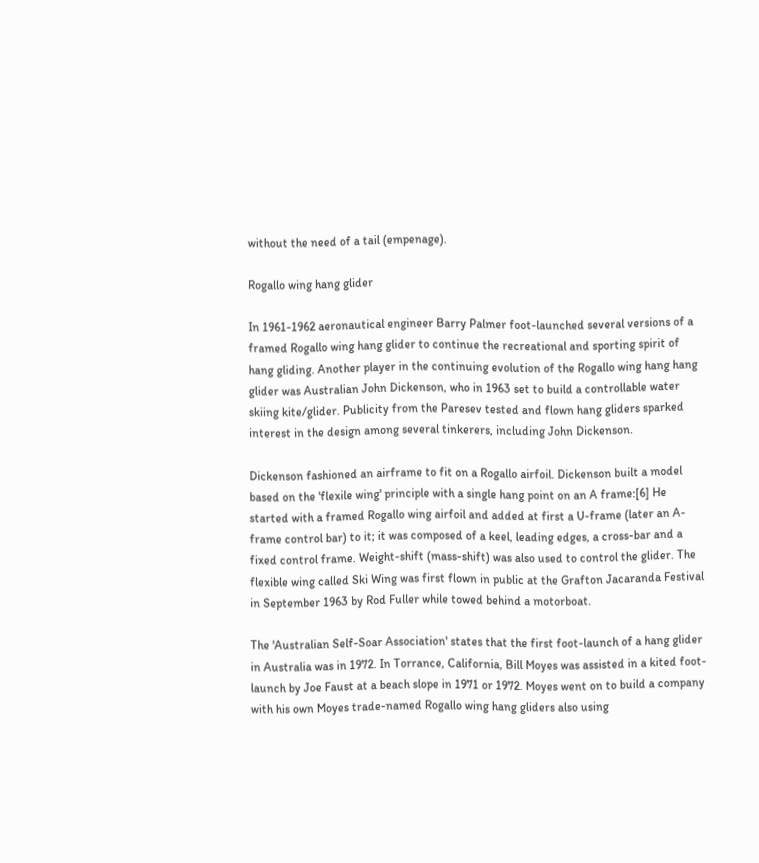without the need of a tail (empenage).

Rogallo wing hang glider

In 1961-1962 aeronautical engineer Barry Palmer foot-launched several versions of a framed Rogallo wing hang glider to continue the recreational and sporting spirit of hang gliding. Another player in the continuing evolution of the Rogallo wing hang hang glider was Australian John Dickenson, who in 1963 set to build a controllable water skiing kite/glider. Publicity from the Paresev tested and flown hang gliders sparked interest in the design among several tinkerers, including John Dickenson.

Dickenson fashioned an airframe to fit on a Rogallo airfoil. Dickenson built a model based on the 'flexile wing' principle with a single hang point on an A frame:[6] He started with a framed Rogallo wing airfoil and added at first a U-frame (later an A-frame control bar) to it; it was composed of a keel, leading edges, a cross-bar and a fixed control frame. Weight-shift (mass-shift) was also used to control the glider. The flexible wing called Ski Wing was first flown in public at the Grafton Jacaranda Festival in September 1963 by Rod Fuller while towed behind a motorboat.

The 'Australian Self-Soar Association' states that the first foot-launch of a hang glider in Australia was in 1972. In Torrance, California, Bill Moyes was assisted in a kited foot-launch by Joe Faust at a beach slope in 1971 or 1972. Moyes went on to build a company with his own Moyes trade-named Rogallo wing hang gliders also using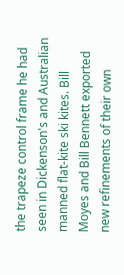the trapeze control frame he had seen in Dickenson's and Australian manned flat-kite ski kites. Bill Moyes and Bill Bennett exported new refinements of their own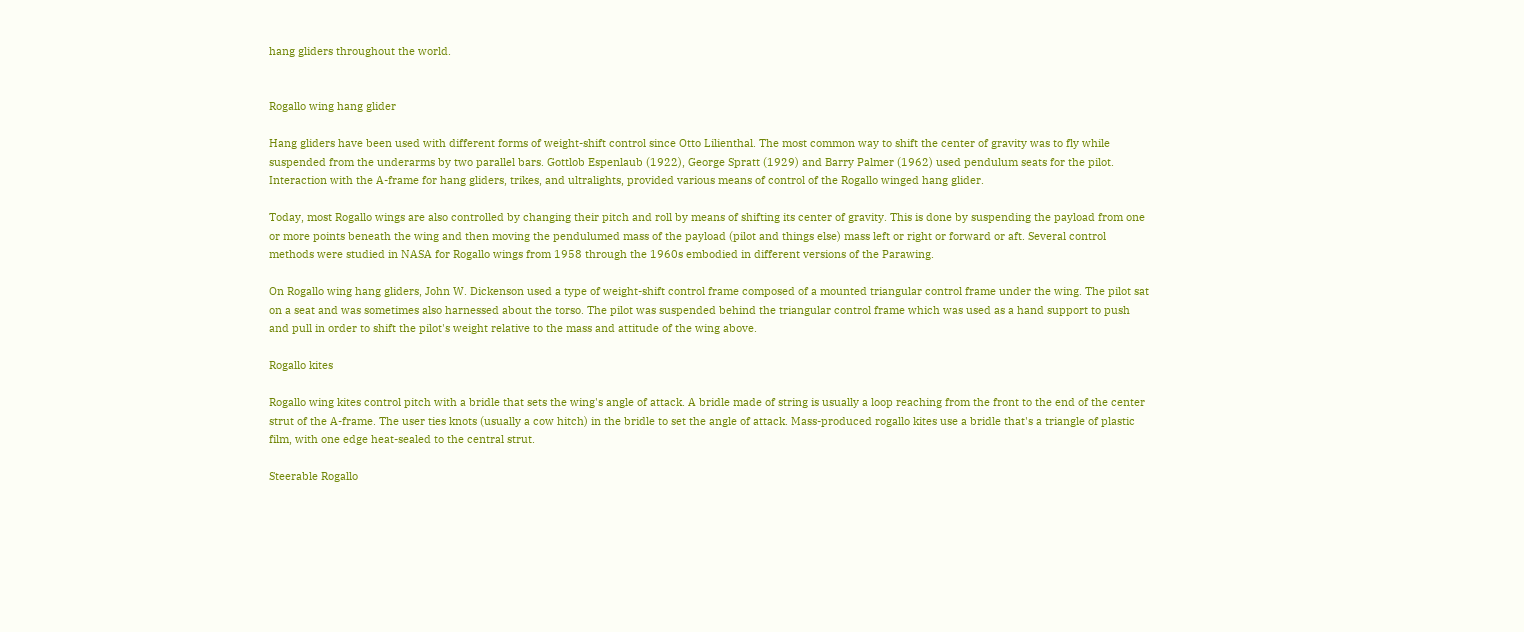hang gliders throughout the world.


Rogallo wing hang glider

Hang gliders have been used with different forms of weight-shift control since Otto Lilienthal. The most common way to shift the center of gravity was to fly while suspended from the underarms by two parallel bars. Gottlob Espenlaub (1922), George Spratt (1929) and Barry Palmer (1962) used pendulum seats for the pilot. Interaction with the A-frame for hang gliders, trikes, and ultralights, provided various means of control of the Rogallo winged hang glider.

Today, most Rogallo wings are also controlled by changing their pitch and roll by means of shifting its center of gravity. This is done by suspending the payload from one or more points beneath the wing and then moving the pendulumed mass of the payload (pilot and things else) mass left or right or forward or aft. Several control methods were studied in NASA for Rogallo wings from 1958 through the 1960s embodied in different versions of the Parawing.

On Rogallo wing hang gliders, John W. Dickenson used a type of weight-shift control frame composed of a mounted triangular control frame under the wing. The pilot sat on a seat and was sometimes also harnessed about the torso. The pilot was suspended behind the triangular control frame which was used as a hand support to push and pull in order to shift the pilot's weight relative to the mass and attitude of the wing above.

Rogallo kites

Rogallo wing kites control pitch with a bridle that sets the wing's angle of attack. A bridle made of string is usually a loop reaching from the front to the end of the center strut of the A-frame. The user ties knots (usually a cow hitch) in the bridle to set the angle of attack. Mass-produced rogallo kites use a bridle that's a triangle of plastic film, with one edge heat-sealed to the central strut.

Steerable Rogallo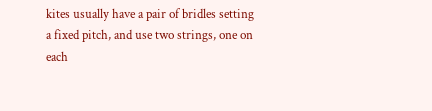kites usually have a pair of bridles setting a fixed pitch, and use two strings, one on each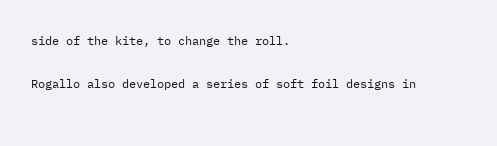side of the kite, to change the roll.

Rogallo also developed a series of soft foil designs in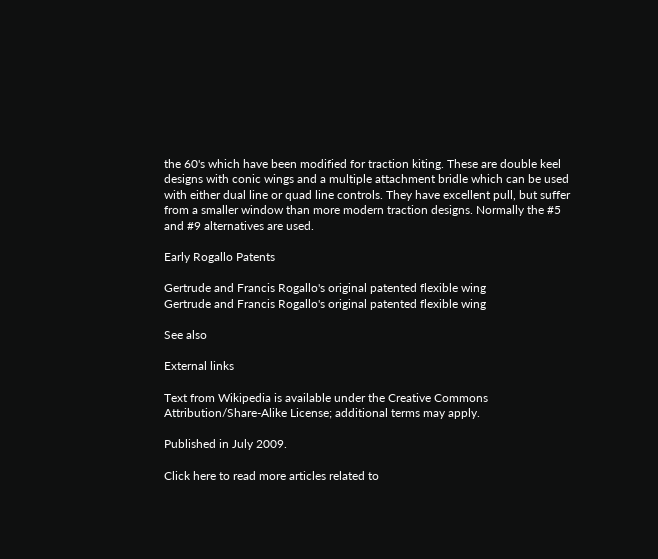the 60's which have been modified for traction kiting. These are double keel designs with conic wings and a multiple attachment bridle which can be used with either dual line or quad line controls. They have excellent pull, but suffer from a smaller window than more modern traction designs. Normally the #5 and #9 alternatives are used.

Early Rogallo Patents

Gertrude and Francis Rogallo's original patented flexible wing
Gertrude and Francis Rogallo's original patented flexible wing

See also

External links

Text from Wikipedia is available under the Creative Commons Attribution/Share-Alike License; additional terms may apply.

Published in July 2009.

Click here to read more articles related to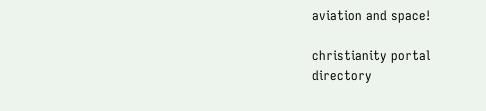aviation and space!

christianity portal
directory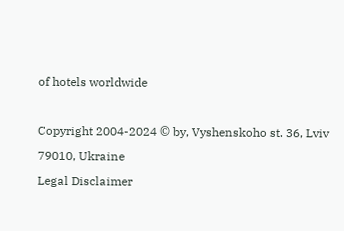of hotels worldwide

Copyright 2004-2024 © by, Vyshenskoho st. 36, Lviv 79010, Ukraine
Legal Disclaimer